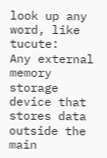look up any word, like tucute:
Any external memory storage device that stores data outside the main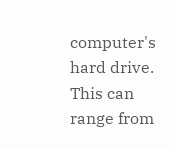computer's hard drive. This can range from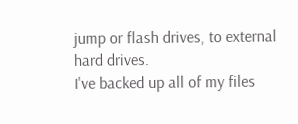jump or flash drives, to external hard drives.
I've backed up all of my files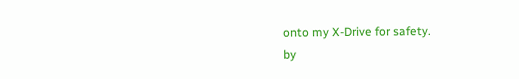onto my X-Drive for safety.
by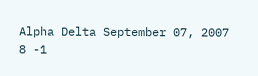Alpha Delta September 07, 2007
8 -1